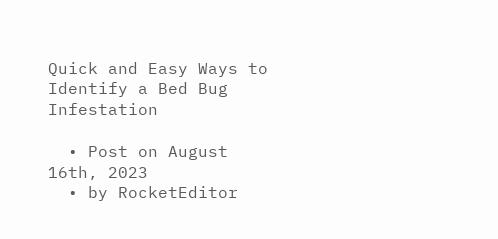Quick and Easy Ways to Identify a Bed Bug Infestation

  • Post on August 16th, 2023
  • by RocketEditor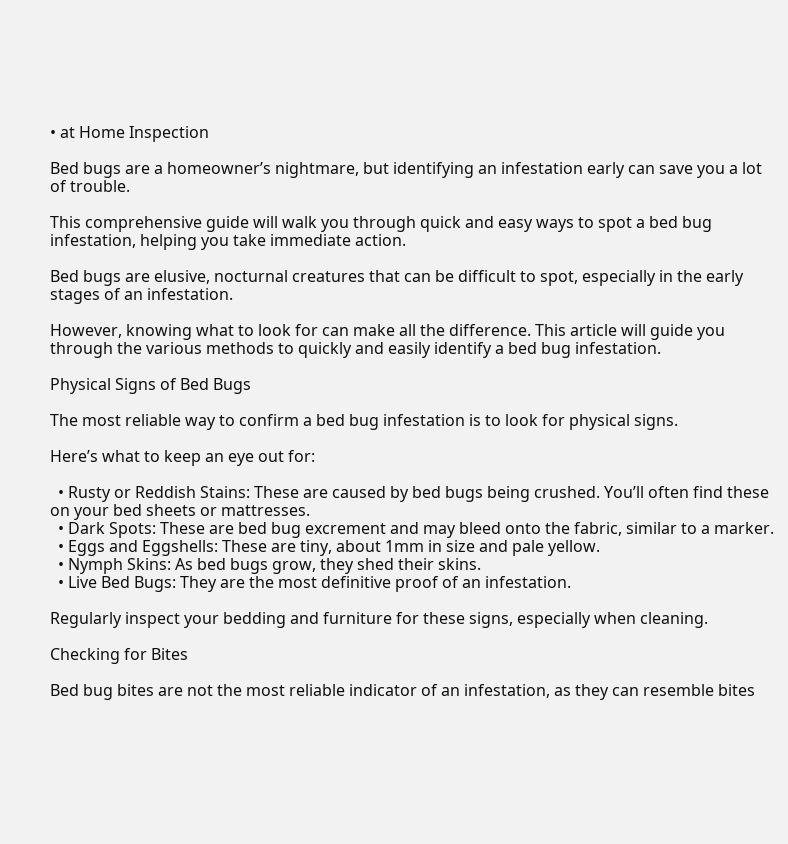• at Home Inspection

Bed bugs are a homeowner’s nightmare, but identifying an infestation early can save you a lot of trouble.

This comprehensive guide will walk you through quick and easy ways to spot a bed bug infestation, helping you take immediate action.

Bed bugs are elusive, nocturnal creatures that can be difficult to spot, especially in the early stages of an infestation.

However, knowing what to look for can make all the difference. This article will guide you through the various methods to quickly and easily identify a bed bug infestation.

Physical Signs of Bed Bugs

The most reliable way to confirm a bed bug infestation is to look for physical signs.

Here’s what to keep an eye out for:

  • Rusty or Reddish Stains: These are caused by bed bugs being crushed. You’ll often find these on your bed sheets or mattresses.
  • Dark Spots: These are bed bug excrement and may bleed onto the fabric, similar to a marker.
  • Eggs and Eggshells: These are tiny, about 1mm in size and pale yellow.
  • Nymph Skins: As bed bugs grow, they shed their skins.
  • Live Bed Bugs: They are the most definitive proof of an infestation.

Regularly inspect your bedding and furniture for these signs, especially when cleaning.

Checking for Bites

Bed bug bites are not the most reliable indicator of an infestation, as they can resemble bites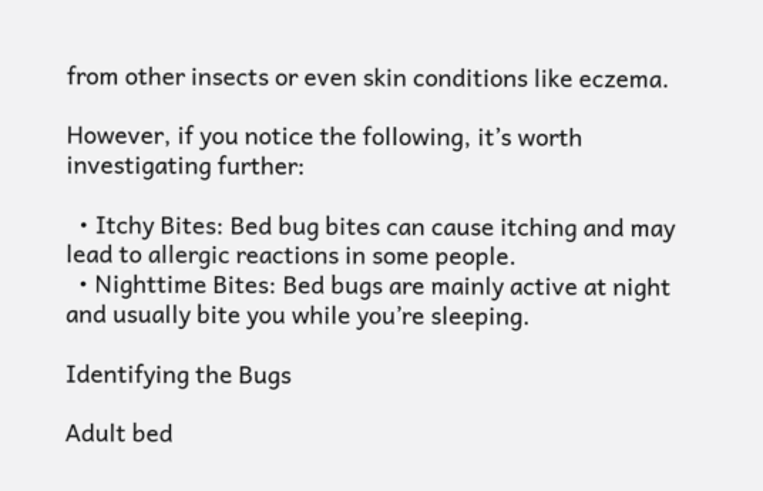from other insects or even skin conditions like eczema.

However, if you notice the following, it’s worth investigating further:

  • Itchy Bites: Bed bug bites can cause itching and may lead to allergic reactions in some people.
  • Nighttime Bites: Bed bugs are mainly active at night and usually bite you while you’re sleeping.

Identifying the Bugs

Adult bed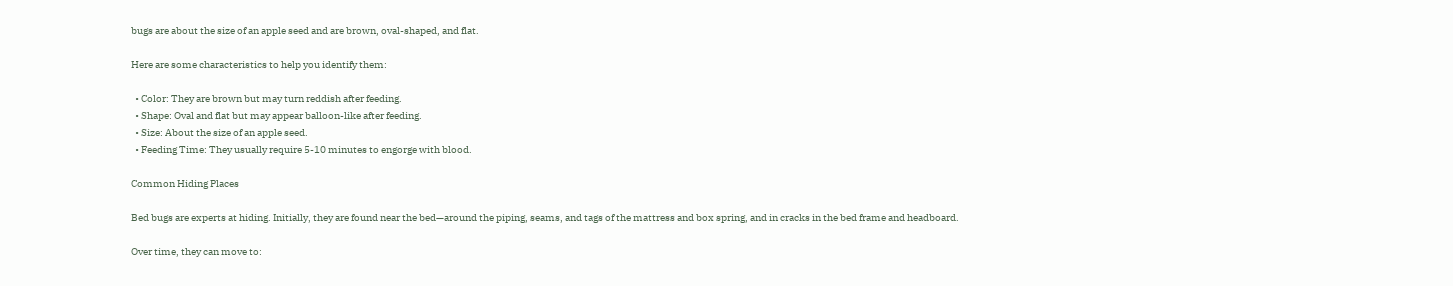bugs are about the size of an apple seed and are brown, oval-shaped, and flat.

Here are some characteristics to help you identify them:

  • Color: They are brown but may turn reddish after feeding.
  • Shape: Oval and flat but may appear balloon-like after feeding.
  • Size: About the size of an apple seed.
  • Feeding Time: They usually require 5-10 minutes to engorge with blood.

Common Hiding Places

Bed bugs are experts at hiding. Initially, they are found near the bed—around the piping, seams, and tags of the mattress and box spring, and in cracks in the bed frame and headboard.

Over time, they can move to: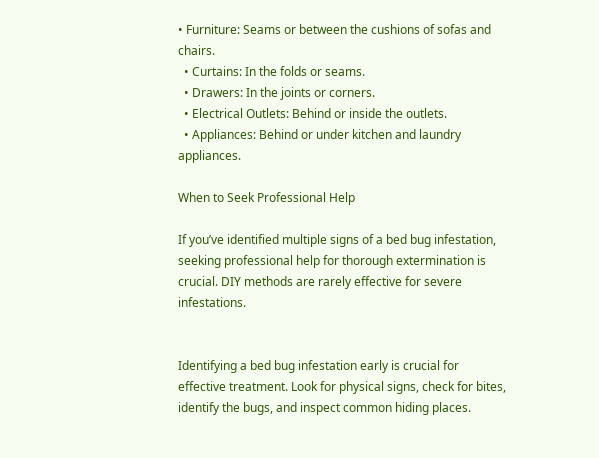• Furniture: Seams or between the cushions of sofas and chairs.
  • Curtains: In the folds or seams.
  • Drawers: In the joints or corners.
  • Electrical Outlets: Behind or inside the outlets.
  • Appliances: Behind or under kitchen and laundry appliances.

When to Seek Professional Help

If you’ve identified multiple signs of a bed bug infestation, seeking professional help for thorough extermination is crucial. DIY methods are rarely effective for severe infestations.


Identifying a bed bug infestation early is crucial for effective treatment. Look for physical signs, check for bites, identify the bugs, and inspect common hiding places.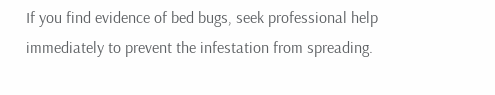If you find evidence of bed bugs, seek professional help immediately to prevent the infestation from spreading.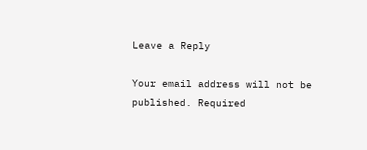Leave a Reply

Your email address will not be published. Required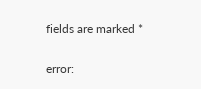fields are marked *

error: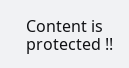Content is protected !!